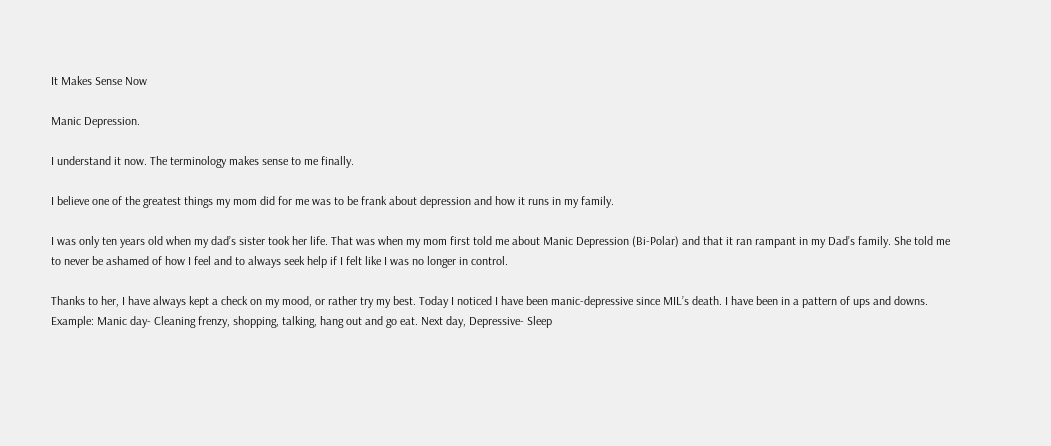It Makes Sense Now

Manic Depression.

I understand it now. The terminology makes sense to me finally.

I believe one of the greatest things my mom did for me was to be frank about depression and how it runs in my family.

I was only ten years old when my dad’s sister took her life. That was when my mom first told me about Manic Depression (Bi-Polar) and that it ran rampant in my Dad’s family. She told me to never be ashamed of how I feel and to always seek help if I felt like I was no longer in control.

Thanks to her, I have always kept a check on my mood, or rather try my best. Today I noticed I have been manic-depressive since MIL’s death. I have been in a pattern of ups and downs. Example: Manic day- Cleaning frenzy, shopping, talking, hang out and go eat. Next day, Depressive- Sleep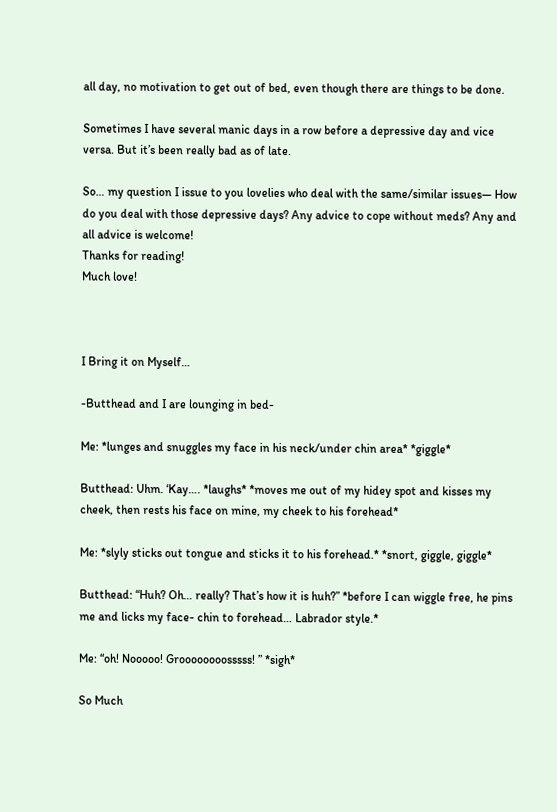all day, no motivation to get out of bed, even though there are things to be done.

Sometimes I have several manic days in a row before a depressive day and vice versa. But it’s been really bad as of late.

So… my question I issue to you lovelies who deal with the same/similar issues— How do you deal with those depressive days? Any advice to cope without meds? Any and all advice is welcome!
Thanks for reading!
Much love!



I Bring it on Myself…

-Butthead and I are lounging in bed-

Me: *lunges and snuggles my face in his neck/under chin area* *giggle*

Butthead: Uhm. ‘Kay…. *laughs* *moves me out of my hidey spot and kisses my cheek, then rests his face on mine, my cheek to his forehead*

Me: *slyly sticks out tongue and sticks it to his forehead.* *snort, giggle, giggle*

Butthead: “Huh? Oh… really? That’s how it is huh?” *before I can wiggle free, he pins me and licks my face- chin to forehead… Labrador style.*

Me: “oh! Nooooo! Groooooooosssss! ” *sigh*

So Much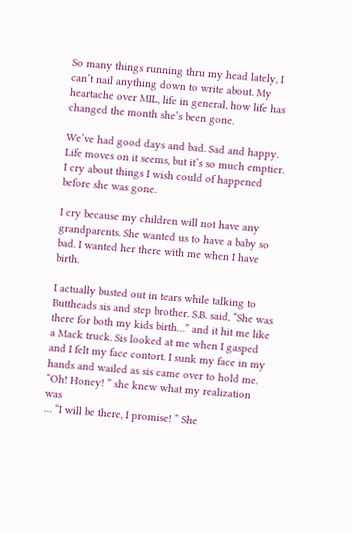So many things running thru my head lately, I can’t nail anything down to write about. My heartache over MIL, life in general, how life has changed the month she’s been gone.

We’ve had good days and bad. Sad and happy. Life moves on it seems, but it’s so much emptier. I cry about things I wish could of happened before she was gone.

I cry because my children will not have any grandparents. She wanted us to have a baby so bad. I wanted her there with me when I have birth.

I actually busted out in tears while talking to Buttheads sis and step brother. S.B. said, “She was there for both my kids birth…” and it hit me like a Mack truck. Sis looked at me when I gasped and I felt my face contort. I sunk my face in my hands and wailed as sis came over to hold me. “Oh! Honey! ” she knew what my realization was
… “I will be there, I promise! ” She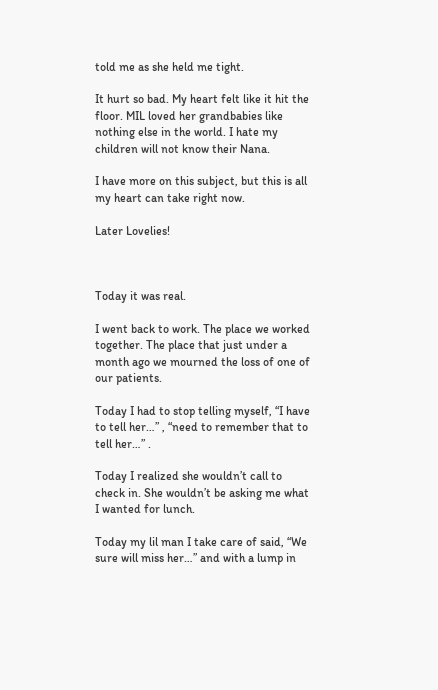told me as she held me tight.

It hurt so bad. My heart felt like it hit the floor. MIL loved her grandbabies like nothing else in the world. I hate my children will not know their Nana.

I have more on this subject, but this is all my heart can take right now.

Later Lovelies!



Today it was real.

I went back to work. The place we worked together. The place that just under a month ago we mourned the loss of one of our patients.

Today I had to stop telling myself, “I have to tell her…” , “need to remember that to tell her…” .

Today I realized she wouldn’t call to check in. She wouldn’t be asking me what I wanted for lunch.

Today my lil man I take care of said, “We sure will miss her…” and with a lump in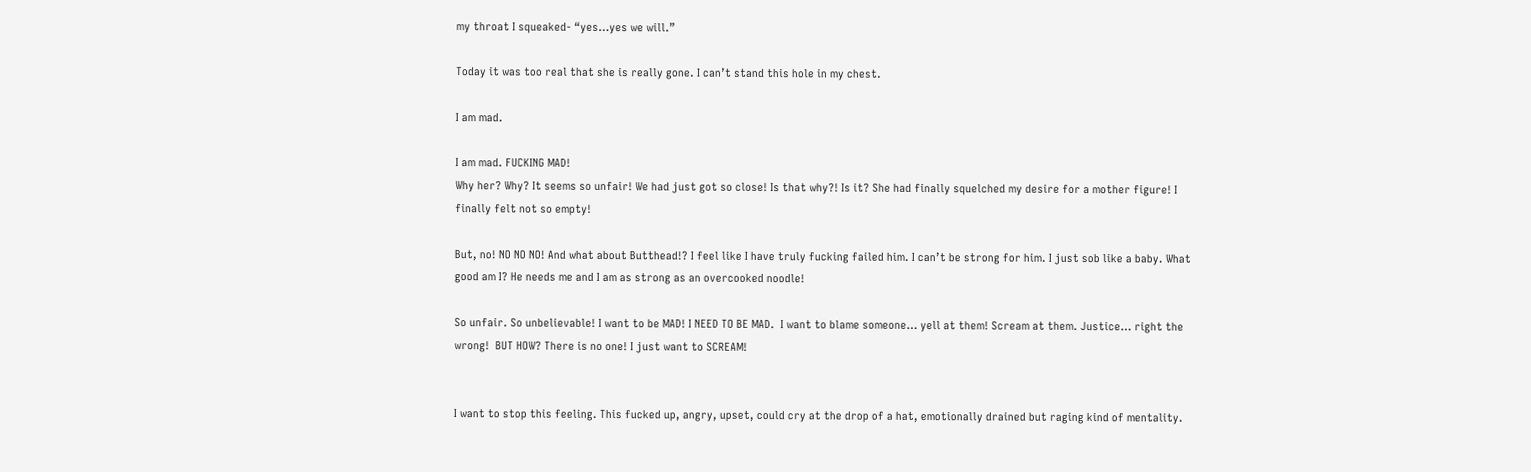my throat I squeaked- “yes…yes we will.”

Today it was too real that she is really gone. I can’t stand this hole in my chest.

I am mad.

I am mad. FUCKING MAD!
Why her? Why? It seems so unfair! We had just got so close! Is that why?! Is it? She had finally squelched my desire for a mother figure! I finally felt not so empty!

But, no! NO NO NO! And what about Butthead!? I feel like I have truly fucking failed him. I can’t be strong for him. I just sob like a baby. What good am I? He needs me and I am as strong as an overcooked noodle!

So unfair. So unbelievable! I want to be MAD! I NEED TO BE MAD.  I want to blame someone… yell at them! Scream at them. Justice… right the wrong!  BUT HOW? There is no one! I just want to SCREAM!


I want to stop this feeling. This fucked up, angry, upset, could cry at the drop of a hat, emotionally drained but raging kind of mentality.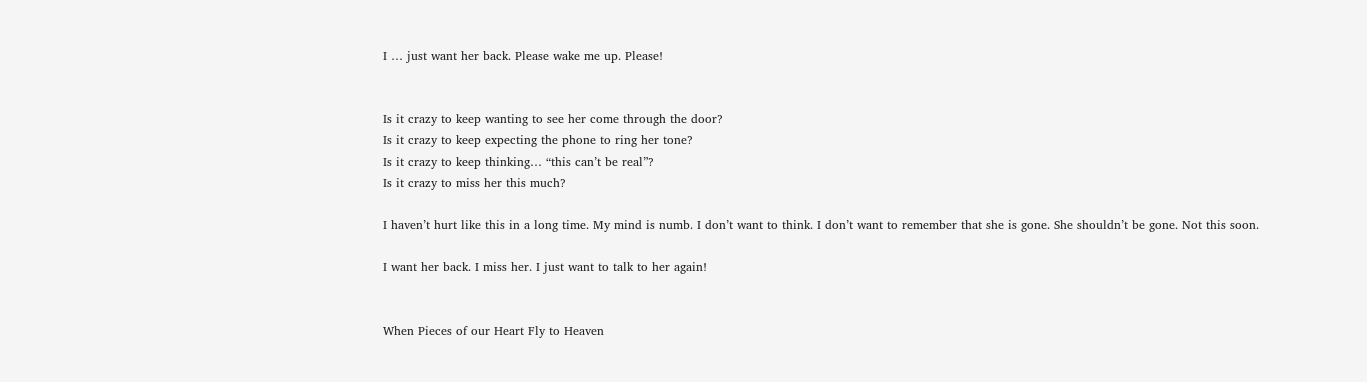I … just want her back. Please wake me up. Please!


Is it crazy to keep wanting to see her come through the door?
Is it crazy to keep expecting the phone to ring her tone?
Is it crazy to keep thinking… “this can’t be real”?
Is it crazy to miss her this much?

I haven’t hurt like this in a long time. My mind is numb. I don’t want to think. I don’t want to remember that she is gone. She shouldn’t be gone. Not this soon.

I want her back. I miss her. I just want to talk to her again!


When Pieces of our Heart Fly to Heaven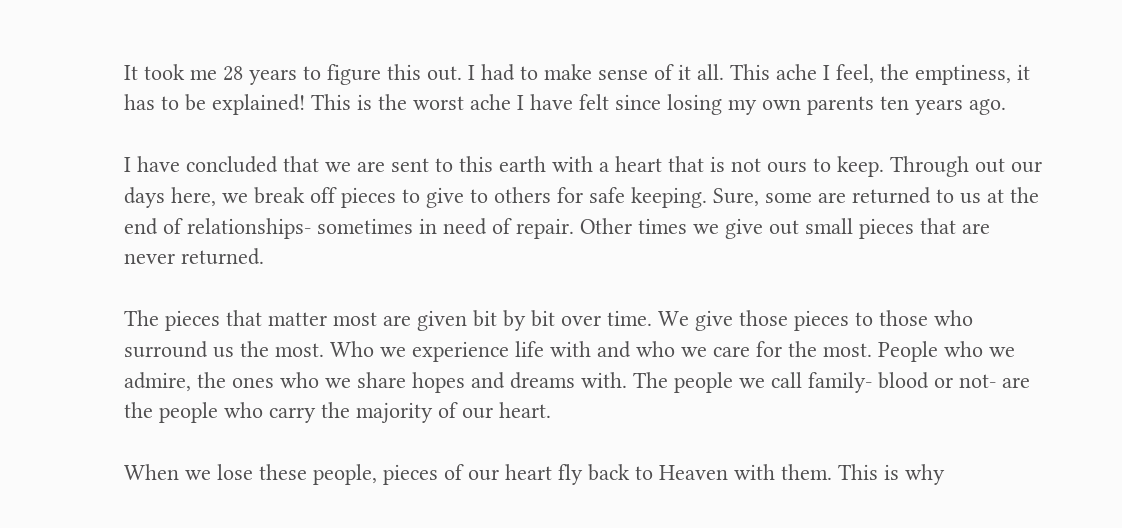It took me 28 years to figure this out. I had to make sense of it all. This ache I feel, the emptiness, it has to be explained! This is the worst ache I have felt since losing my own parents ten years ago.

I have concluded that we are sent to this earth with a heart that is not ours to keep. Through out our days here, we break off pieces to give to others for safe keeping. Sure, some are returned to us at the end of relationships- sometimes in need of repair. Other times we give out small pieces that are never returned.

The pieces that matter most are given bit by bit over time. We give those pieces to those who surround us the most. Who we experience life with and who we care for the most. People who we admire, the ones who we share hopes and dreams with. The people we call family- blood or not- are the people who carry the majority of our heart.

When we lose these people, pieces of our heart fly back to Heaven with them. This is why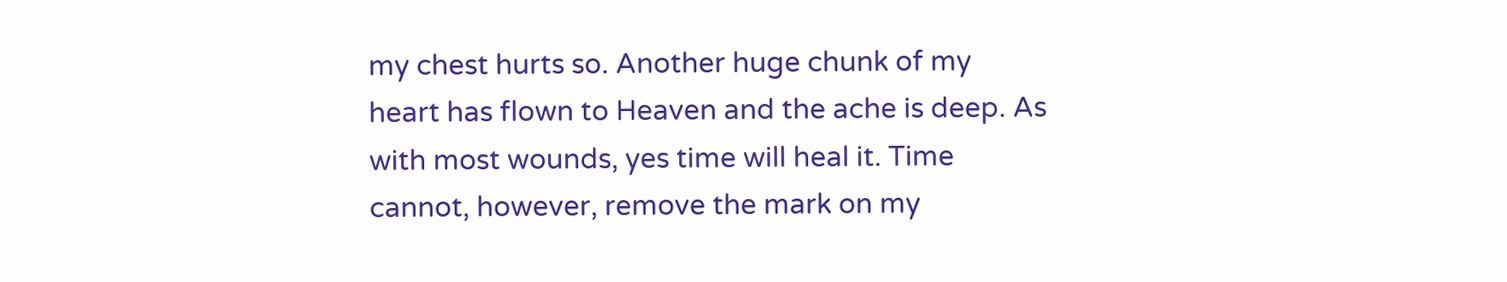my chest hurts so. Another huge chunk of my heart has flown to Heaven and the ache is deep. As with most wounds, yes time will heal it. Time cannot, however, remove the mark on my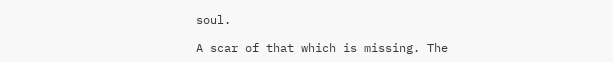soul.

A scar of that which is missing. The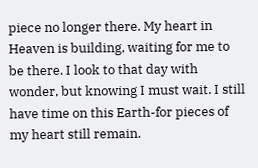piece no longer there. My heart in Heaven is building, waiting for me to be there. I look to that day with wonder, but knowing I must wait. I still have time on this Earth-for pieces of my heart still remain.